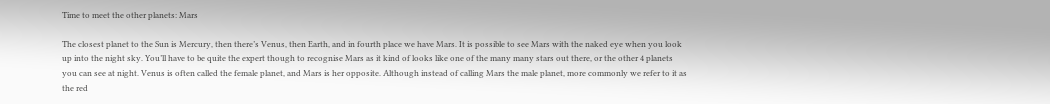Time to meet the other planets: Mars

The closest planet to the Sun is Mercury, then there’s Venus, then Earth, and in fourth place we have Mars. It is possible to see Mars with the naked eye when you look up into the night sky. You’ll have to be quite the expert though to recognise Mars as it kind of looks like one of the many many stars out there, or the other 4 planets you can see at night. Venus is often called the female planet, and Mars is her opposite. Although instead of calling Mars the male planet, more commonly we refer to it as the red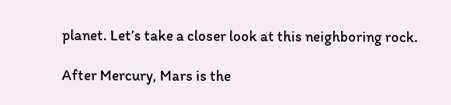planet. Let’s take a closer look at this neighboring rock.

After Mercury, Mars is the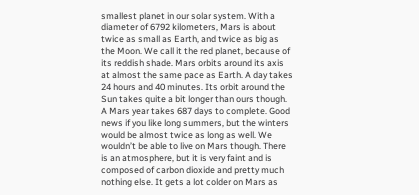smallest planet in our solar system. With a diameter of 6792 kilometers, Mars is about twice as small as Earth, and twice as big as the Moon. We call it the red planet, because of its reddish shade. Mars orbits around its axis at almost the same pace as Earth. A day takes 24 hours and 40 minutes. Its orbit around the Sun takes quite a bit longer than ours though. A Mars year takes 687 days to complete. Good news if you like long summers, but the winters would be almost twice as long as well. We wouldn’t be able to live on Mars though. There is an atmosphere, but it is very faint and is composed of carbon dioxide and pretty much nothing else. It gets a lot colder on Mars as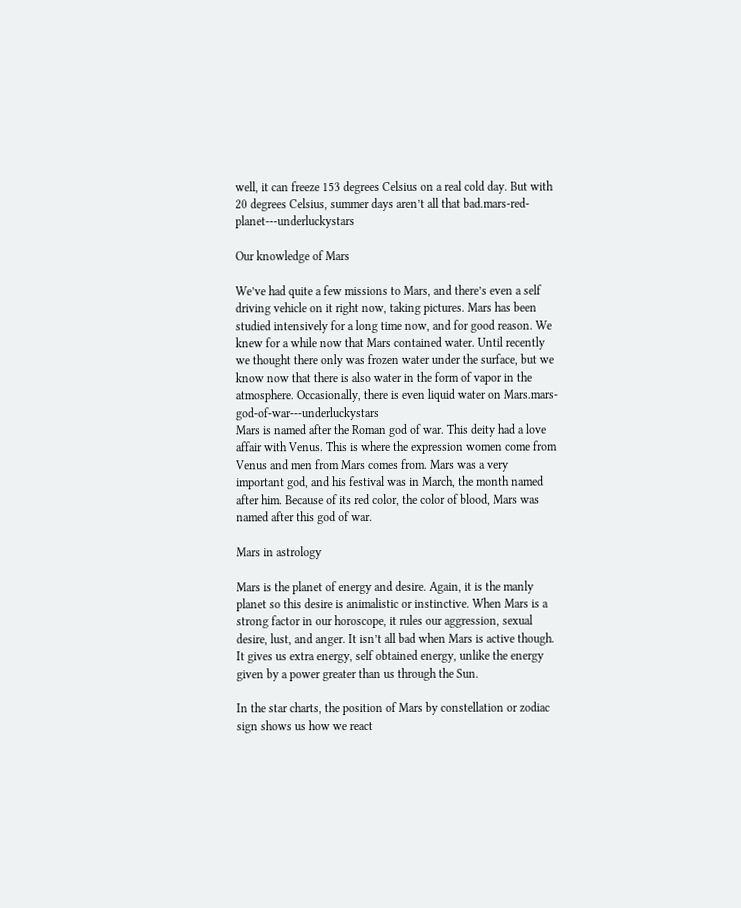well, it can freeze 153 degrees Celsius on a real cold day. But with 20 degrees Celsius, summer days aren’t all that bad.mars-red-planet---underluckystars

Our knowledge of Mars

We’ve had quite a few missions to Mars, and there’s even a self driving vehicle on it right now, taking pictures. Mars has been studied intensively for a long time now, and for good reason. We knew for a while now that Mars contained water. Until recently we thought there only was frozen water under the surface, but we know now that there is also water in the form of vapor in the atmosphere. Occasionally, there is even liquid water on Mars.mars-god-of-war---underluckystars
Mars is named after the Roman god of war. This deity had a love affair with Venus. This is where the expression women come from Venus and men from Mars comes from. Mars was a very important god, and his festival was in March, the month named after him. Because of its red color, the color of blood, Mars was named after this god of war.

Mars in astrology

Mars is the planet of energy and desire. Again, it is the manly planet so this desire is animalistic or instinctive. When Mars is a strong factor in our horoscope, it rules our aggression, sexual desire, lust, and anger. It isn’t all bad when Mars is active though. It gives us extra energy, self obtained energy, unlike the energy given by a power greater than us through the Sun.

In the star charts, the position of Mars by constellation or zodiac sign shows us how we react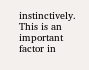instinctively. This is an important factor in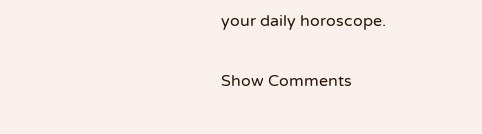your daily horoscope.

Show Comments